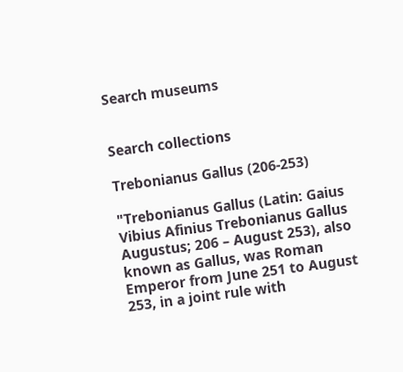Search museums


Search collections

Trebonianus Gallus (206-253)

"Trebonianus Gallus (Latin: Gaius Vibius Afinius Trebonianus Gallus Augustus; 206 – August 253), also known as Gallus, was Roman Emperor from June 251 to August 253, in a joint rule with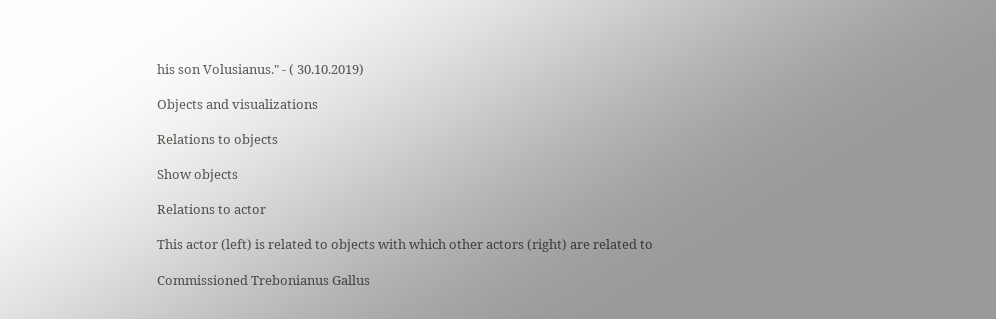his son Volusianus." - ( 30.10.2019)

Objects and visualizations

Relations to objects

Show objects

Relations to actor

This actor (left) is related to objects with which other actors (right) are related to

Commissioned Trebonianus Gallus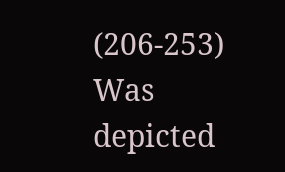(206-253)
Was depicted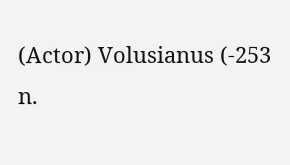(Actor) Volusianus (-253 n.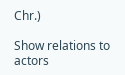Chr.)

Show relations to actors